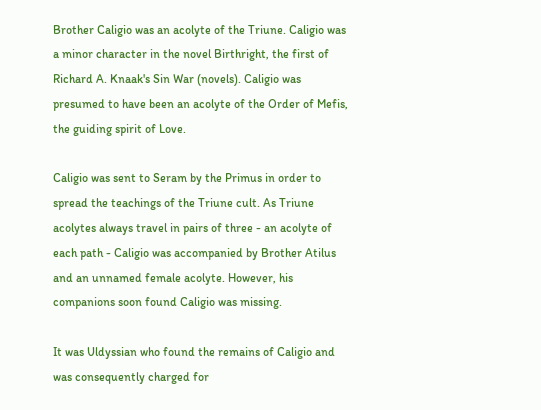Brother Caligio was an acolyte of the Triune. Caligio was a minor character in the novel Birthright, the first of Richard A. Knaak's Sin War (novels). Caligio was presumed to have been an acolyte of the Order of Mefis, the guiding spirit of Love.

Caligio was sent to Seram by the Primus in order to spread the teachings of the Triune cult. As Triune acolytes always travel in pairs of three - an acolyte of each path - Caligio was accompanied by Brother Atilus and an unnamed female acolyte. However, his companions soon found Caligio was missing.

It was Uldyssian who found the remains of Caligio and was consequently charged for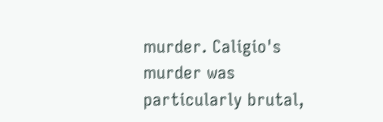murder. Caligio's murder was particularly brutal,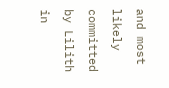and most likely committed by Lilith in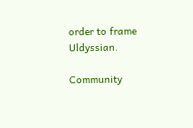order to frame Uldyssian.

Community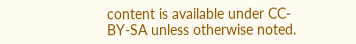content is available under CC-BY-SA unless otherwise noted.